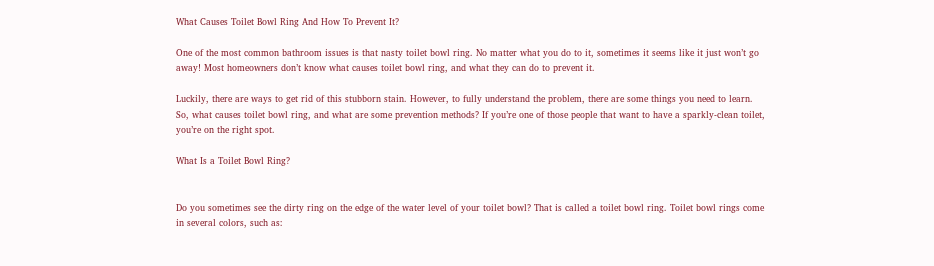What Causes Toilet Bowl Ring And How To Prevent It?

One of the most common bathroom issues is that nasty toilet bowl ring. No matter what you do to it, sometimes it seems like it just won’t go away! Most homeowners don’t know what causes toilet bowl ring, and what they can do to prevent it.

Luckily, there are ways to get rid of this stubborn stain. However, to fully understand the problem, there are some things you need to learn. So, what causes toilet bowl ring, and what are some prevention methods? If you’re one of those people that want to have a sparkly-clean toilet, you’re on the right spot.

What Is a Toilet Bowl Ring?


Do you sometimes see the dirty ring on the edge of the water level of your toilet bowl? That is called a toilet bowl ring. Toilet bowl rings come in several colors, such as: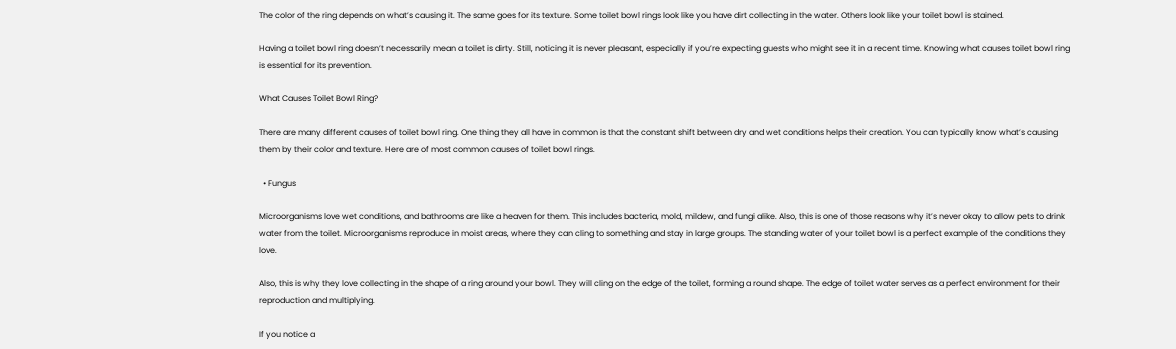The color of the ring depends on what’s causing it. The same goes for its texture. Some toilet bowl rings look like you have dirt collecting in the water. Others look like your toilet bowl is stained.

Having a toilet bowl ring doesn’t necessarily mean a toilet is dirty. Still, noticing it is never pleasant, especially if you’re expecting guests who might see it in a recent time. Knowing what causes toilet bowl ring is essential for its prevention.

What Causes Toilet Bowl Ring?

There are many different causes of toilet bowl ring. One thing they all have in common is that the constant shift between dry and wet conditions helps their creation. You can typically know what’s causing them by their color and texture. Here are of most common causes of toilet bowl rings.

  • Fungus

Microorganisms love wet conditions, and bathrooms are like a heaven for them. This includes bacteria, mold, mildew, and fungi alike. Also, this is one of those reasons why it’s never okay to allow pets to drink water from the toilet. Microorganisms reproduce in moist areas, where they can cling to something and stay in large groups. The standing water of your toilet bowl is a perfect example of the conditions they love.

Also, this is why they love collecting in the shape of a ring around your bowl. They will cling on the edge of the toilet, forming a round shape. The edge of toilet water serves as a perfect environment for their reproduction and multiplying.

If you notice a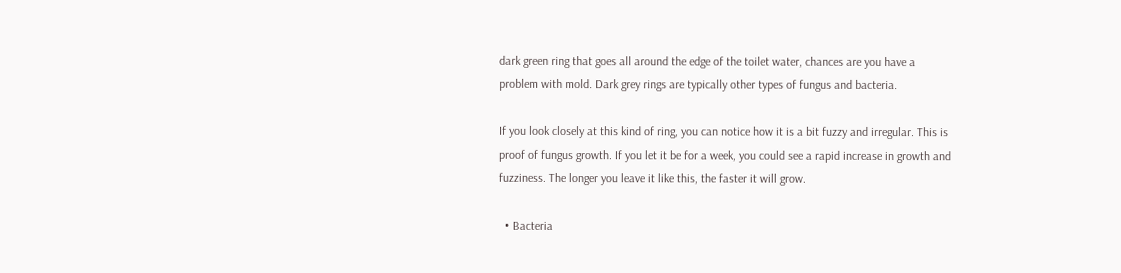dark green ring that goes all around the edge of the toilet water, chances are you have a problem with mold. Dark grey rings are typically other types of fungus and bacteria.

If you look closely at this kind of ring, you can notice how it is a bit fuzzy and irregular. This is proof of fungus growth. If you let it be for a week, you could see a rapid increase in growth and fuzziness. The longer you leave it like this, the faster it will grow.

  • Bacteria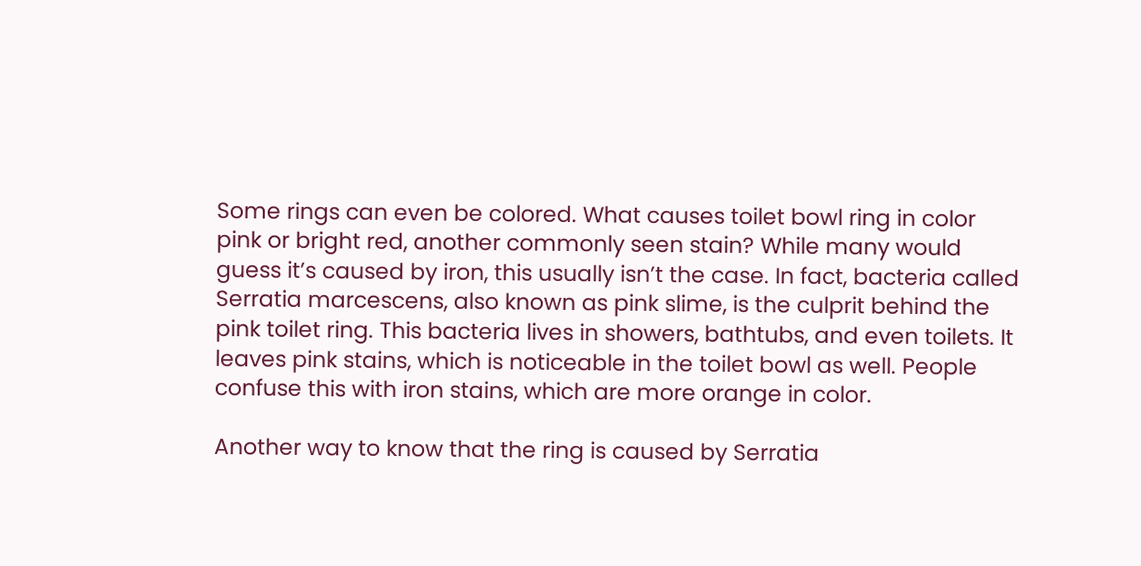Some rings can even be colored. What causes toilet bowl ring in color pink or bright red, another commonly seen stain? While many would guess it’s caused by iron, this usually isn’t the case. In fact, bacteria called Serratia marcescens, also known as pink slime, is the culprit behind the pink toilet ring. This bacteria lives in showers, bathtubs, and even toilets. It leaves pink stains, which is noticeable in the toilet bowl as well. People confuse this with iron stains, which are more orange in color.

Another way to know that the ring is caused by Serratia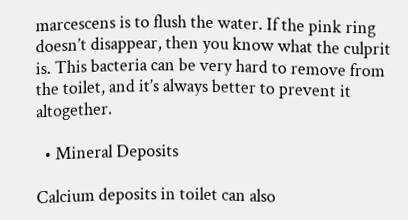marcescens is to flush the water. If the pink ring doesn’t disappear, then you know what the culprit is. This bacteria can be very hard to remove from the toilet, and it’s always better to prevent it altogether.

  • Mineral Deposits

Calcium deposits in toilet can also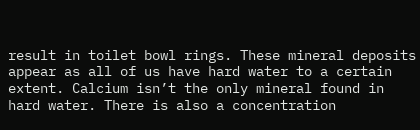result in toilet bowl rings. These mineral deposits appear as all of us have hard water to a certain extent. Calcium isn’t the only mineral found in hard water. There is also a concentration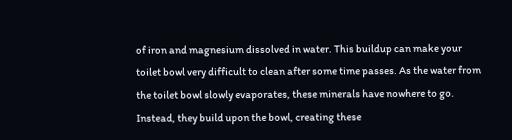of iron and magnesium dissolved in water. This buildup can make your toilet bowl very difficult to clean after some time passes. As the water from the toilet bowl slowly evaporates, these minerals have nowhere to go. Instead, they build upon the bowl, creating these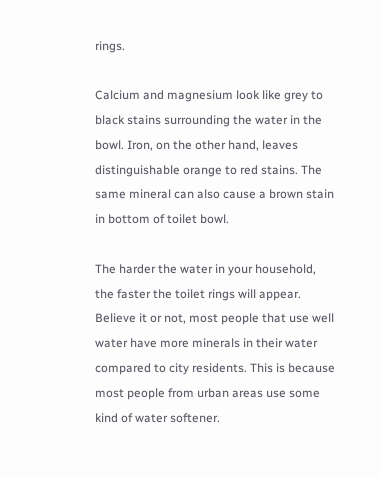rings.

Calcium and magnesium look like grey to black stains surrounding the water in the bowl. Iron, on the other hand, leaves distinguishable orange to red stains. The same mineral can also cause a brown stain in bottom of toilet bowl.

The harder the water in your household, the faster the toilet rings will appear. Believe it or not, most people that use well water have more minerals in their water compared to city residents. This is because most people from urban areas use some kind of water softener.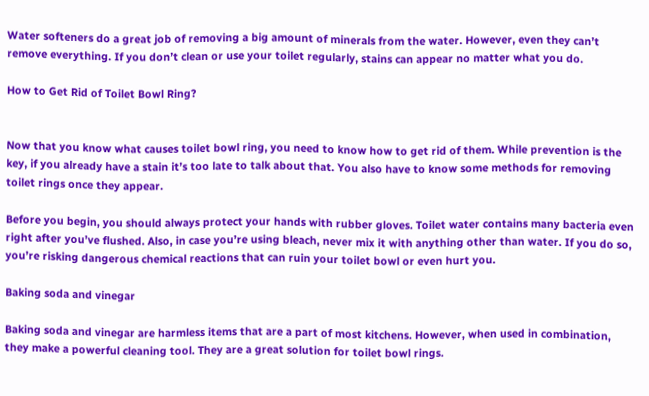Water softeners do a great job of removing a big amount of minerals from the water. However, even they can’t remove everything. If you don’t clean or use your toilet regularly, stains can appear no matter what you do.

How to Get Rid of Toilet Bowl Ring?


Now that you know what causes toilet bowl ring, you need to know how to get rid of them. While prevention is the key, if you already have a stain it’s too late to talk about that. You also have to know some methods for removing toilet rings once they appear.

Before you begin, you should always protect your hands with rubber gloves. Toilet water contains many bacteria even right after you’ve flushed. Also, in case you’re using bleach, never mix it with anything other than water. If you do so, you’re risking dangerous chemical reactions that can ruin your toilet bowl or even hurt you.

Baking soda and vinegar

Baking soda and vinegar are harmless items that are a part of most kitchens. However, when used in combination, they make a powerful cleaning tool. They are a great solution for toilet bowl rings.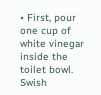• First, pour one cup of white vinegar inside the toilet bowl. Swish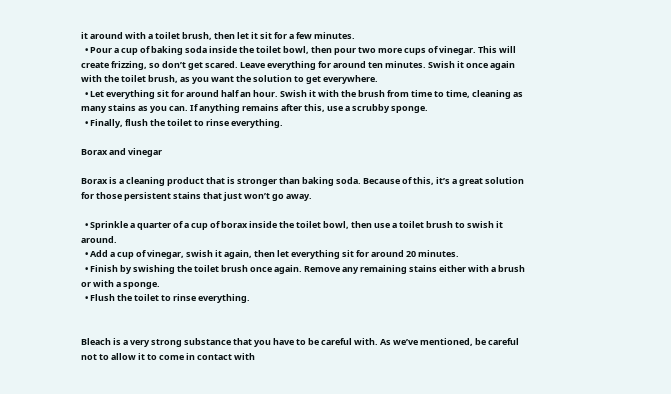it around with a toilet brush, then let it sit for a few minutes.
  • Pour a cup of baking soda inside the toilet bowl, then pour two more cups of vinegar. This will create frizzing, so don’t get scared. Leave everything for around ten minutes. Swish it once again with the toilet brush, as you want the solution to get everywhere.
  • Let everything sit for around half an hour. Swish it with the brush from time to time, cleaning as many stains as you can. If anything remains after this, use a scrubby sponge.
  • Finally, flush the toilet to rinse everything.

Borax and vinegar

Borax is a cleaning product that is stronger than baking soda. Because of this, it’s a great solution for those persistent stains that just won’t go away.

  • Sprinkle a quarter of a cup of borax inside the toilet bowl, then use a toilet brush to swish it around.
  • Add a cup of vinegar, swish it again, then let everything sit for around 20 minutes.
  • Finish by swishing the toilet brush once again. Remove any remaining stains either with a brush or with a sponge.
  • Flush the toilet to rinse everything.


Bleach is a very strong substance that you have to be careful with. As we’ve mentioned, be careful not to allow it to come in contact with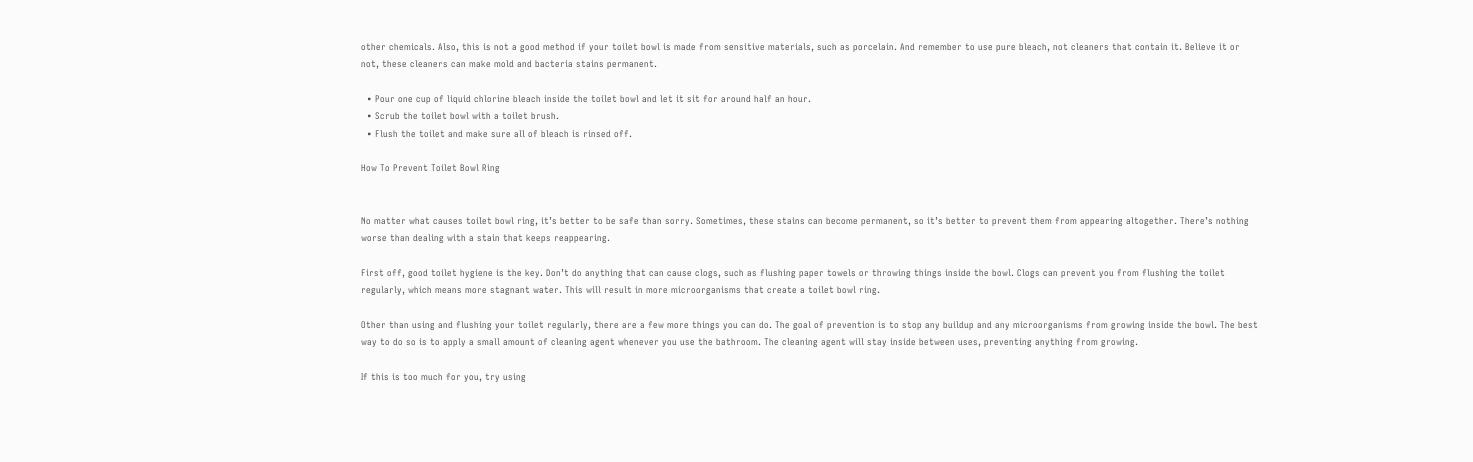other chemicals. Also, this is not a good method if your toilet bowl is made from sensitive materials, such as porcelain. And remember to use pure bleach, not cleaners that contain it. Believe it or not, these cleaners can make mold and bacteria stains permanent.

  • Pour one cup of liquid chlorine bleach inside the toilet bowl and let it sit for around half an hour.
  • Scrub the toilet bowl with a toilet brush.
  • Flush the toilet and make sure all of bleach is rinsed off.

How To Prevent Toilet Bowl Ring


No matter what causes toilet bowl ring, it’s better to be safe than sorry. Sometimes, these stains can become permanent, so it’s better to prevent them from appearing altogether. There’s nothing worse than dealing with a stain that keeps reappearing.

First off, good toilet hygiene is the key. Don’t do anything that can cause clogs, such as flushing paper towels or throwing things inside the bowl. Clogs can prevent you from flushing the toilet regularly, which means more stagnant water. This will result in more microorganisms that create a toilet bowl ring.

Other than using and flushing your toilet regularly, there are a few more things you can do. The goal of prevention is to stop any buildup and any microorganisms from growing inside the bowl. The best way to do so is to apply a small amount of cleaning agent whenever you use the bathroom. The cleaning agent will stay inside between uses, preventing anything from growing.

If this is too much for you, try using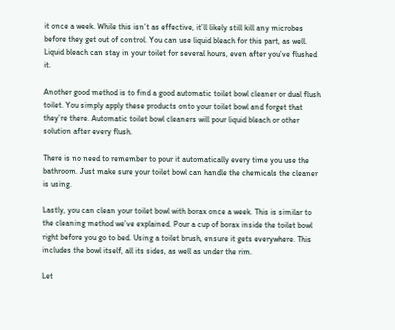it once a week. While this isn’t as effective, it’ll likely still kill any microbes before they get out of control. You can use liquid bleach for this part, as well. Liquid bleach can stay in your toilet for several hours, even after you’ve flushed it.

Another good method is to find a good automatic toilet bowl cleaner or dual flush toilet. You simply apply these products onto your toilet bowl and forget that they’re there. Automatic toilet bowl cleaners will pour liquid bleach or other solution after every flush.

There is no need to remember to pour it automatically every time you use the bathroom. Just make sure your toilet bowl can handle the chemicals the cleaner is using.

Lastly, you can clean your toilet bowl with borax once a week. This is similar to the cleaning method we’ve explained. Pour a cup of borax inside the toilet bowl right before you go to bed. Using a toilet brush, ensure it gets everywhere. This includes the bowl itself, all its sides, as well as under the rim.

Let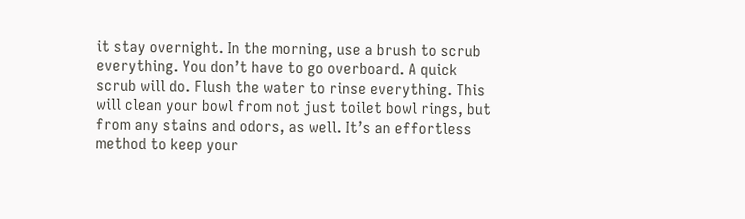it stay overnight. In the morning, use a brush to scrub everything. You don’t have to go overboard. A quick scrub will do. Flush the water to rinse everything. This will clean your bowl from not just toilet bowl rings, but from any stains and odors, as well. It’s an effortless method to keep your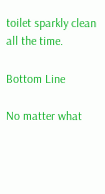toilet sparkly clean all the time.

Bottom Line

No matter what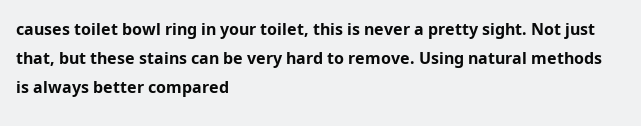causes toilet bowl ring in your toilet, this is never a pretty sight. Not just that, but these stains can be very hard to remove. Using natural methods is always better compared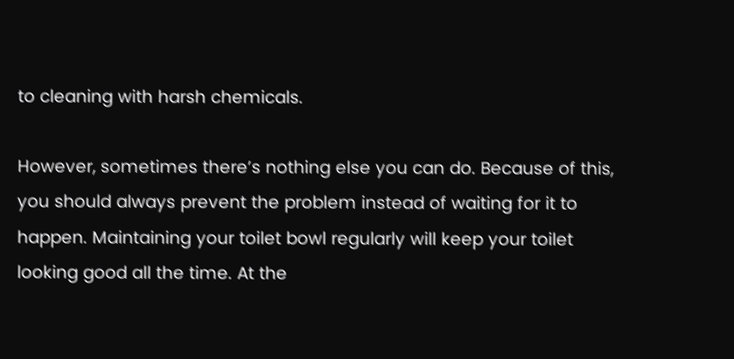to cleaning with harsh chemicals.

However, sometimes there’s nothing else you can do. Because of this, you should always prevent the problem instead of waiting for it to happen. Maintaining your toilet bowl regularly will keep your toilet looking good all the time. At the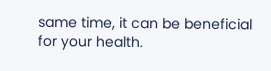same time, it can be beneficial for your health.